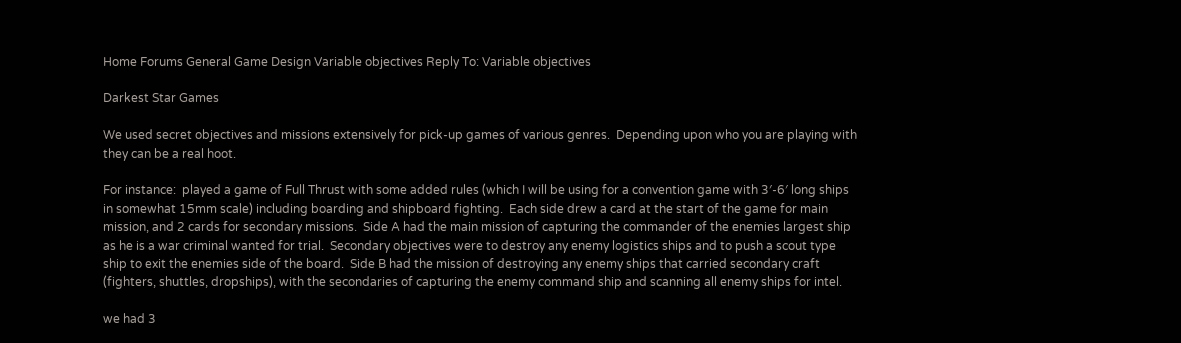Home Forums General Game Design Variable objectives Reply To: Variable objectives

Darkest Star Games

We used secret objectives and missions extensively for pick-up games of various genres.  Depending upon who you are playing with they can be a real hoot.

For instance:  played a game of Full Thrust with some added rules (which I will be using for a convention game with 3′-6′ long ships in somewhat 15mm scale) including boarding and shipboard fighting.  Each side drew a card at the start of the game for main mission, and 2 cards for secondary missions.  Side A had the main mission of capturing the commander of the enemies largest ship as he is a war criminal wanted for trial.  Secondary objectives were to destroy any enemy logistics ships and to push a scout type ship to exit the enemies side of the board.  Side B had the mission of destroying any enemy ships that carried secondary craft (fighters, shuttles, dropships), with the secondaries of capturing the enemy command ship and scanning all enemy ships for intel.

we had 3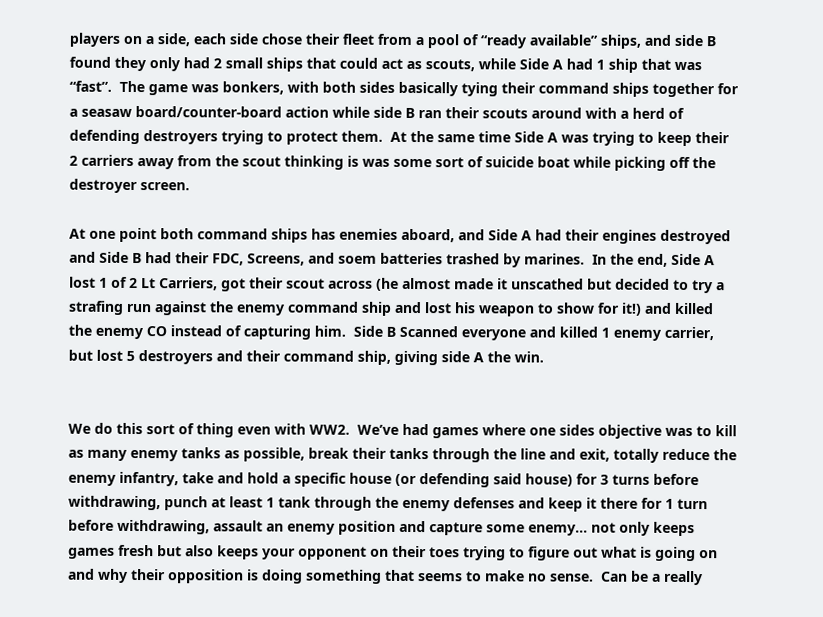players on a side, each side chose their fleet from a pool of “ready available” ships, and side B found they only had 2 small ships that could act as scouts, while Side A had 1 ship that was “fast”.  The game was bonkers, with both sides basically tying their command ships together for a seasaw board/counter-board action while side B ran their scouts around with a herd of defending destroyers trying to protect them.  At the same time Side A was trying to keep their 2 carriers away from the scout thinking is was some sort of suicide boat while picking off the destroyer screen.

At one point both command ships has enemies aboard, and Side A had their engines destroyed and Side B had their FDC, Screens, and soem batteries trashed by marines.  In the end, Side A lost 1 of 2 Lt Carriers, got their scout across (he almost made it unscathed but decided to try a strafing run against the enemy command ship and lost his weapon to show for it!) and killed the enemy CO instead of capturing him.  Side B Scanned everyone and killed 1 enemy carrier, but lost 5 destroyers and their command ship, giving side A the win.


We do this sort of thing even with WW2.  We’ve had games where one sides objective was to kill as many enemy tanks as possible, break their tanks through the line and exit, totally reduce the enemy infantry, take and hold a specific house (or defending said house) for 3 turns before withdrawing, punch at least 1 tank through the enemy defenses and keep it there for 1 turn before withdrawing, assault an enemy position and capture some enemy… not only keeps games fresh but also keeps your opponent on their toes trying to figure out what is going on and why their opposition is doing something that seems to make no sense.  Can be a really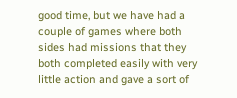good time, but we have had a couple of games where both sides had missions that they both completed easily with very little action and gave a sort of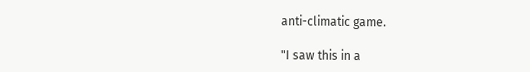anti-climatic game.

"I saw this in a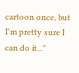cartoon once, but I'm pretty sure I can do it..."